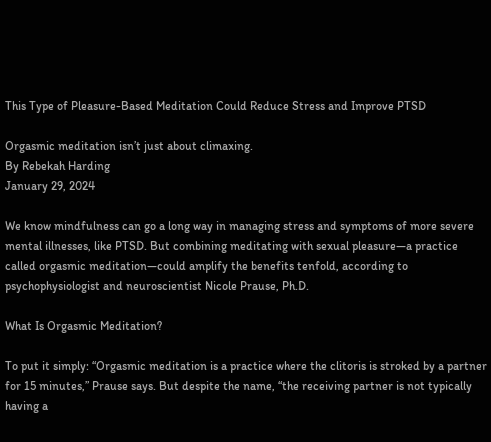This Type of Pleasure-Based Meditation Could Reduce Stress and Improve PTSD

Orgasmic meditation isn’t just about climaxing.
By Rebekah Harding
January 29, 2024

We know mindfulness can go a long way in managing stress and symptoms of more severe mental illnesses, like PTSD. But combining meditating with sexual pleasure—a practice called orgasmic meditation—could amplify the benefits tenfold, according to psychophysiologist and neuroscientist Nicole Prause, Ph.D.

What Is Orgasmic Meditation?

To put it simply: “Orgasmic meditation is a practice where the clitoris is stroked by a partner for 15 minutes,” Prause says. But despite the name, “the receiving partner is not typically having a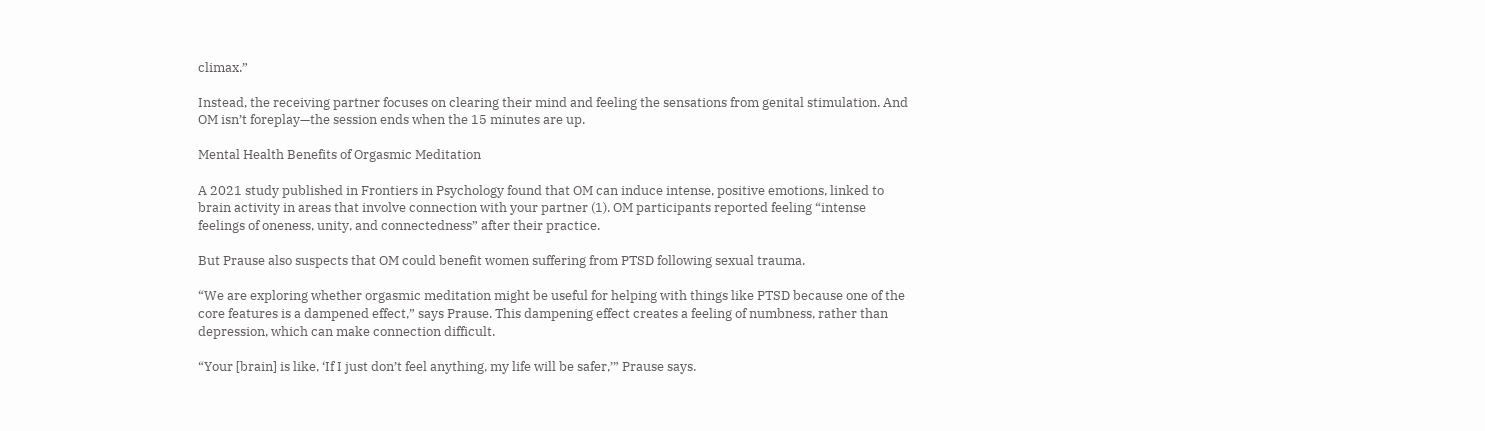climax.”

Instead, the receiving partner focuses on clearing their mind and feeling the sensations from genital stimulation. And OM isn’t foreplay—the session ends when the 15 minutes are up.

Mental Health Benefits of Orgasmic Meditation

A 2021 study published in Frontiers in Psychology found that OM can induce intense, positive emotions, linked to brain activity in areas that involve connection with your partner (1). OM participants reported feeling “intense feelings of oneness, unity, and connectedness” after their practice.

But Prause also suspects that OM could benefit women suffering from PTSD following sexual trauma.

“We are exploring whether orgasmic meditation might be useful for helping with things like PTSD because one of the core features is a dampened effect,” says Prause. This dampening effect creates a feeling of numbness, rather than depression, which can make connection difficult.

“Your [brain] is like, ‘If I just don’t feel anything, my life will be safer,’” Prause says.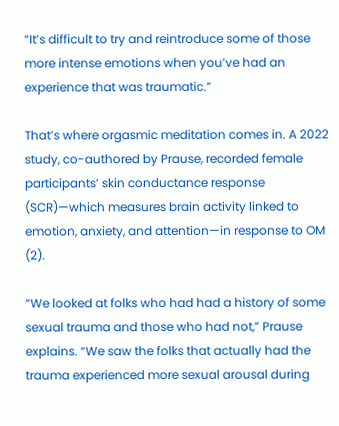“It’s difficult to try and reintroduce some of those more intense emotions when you’ve had an experience that was traumatic.”

That’s where orgasmic meditation comes in. A 2022 study, co-authored by Prause, recorded female participants’ skin conductance response (SCR)—which measures brain activity linked to emotion, anxiety, and attention—in response to OM (2).

“We looked at folks who had had a history of some sexual trauma and those who had not,” Prause explains. “We saw the folks that actually had the trauma experienced more sexual arousal during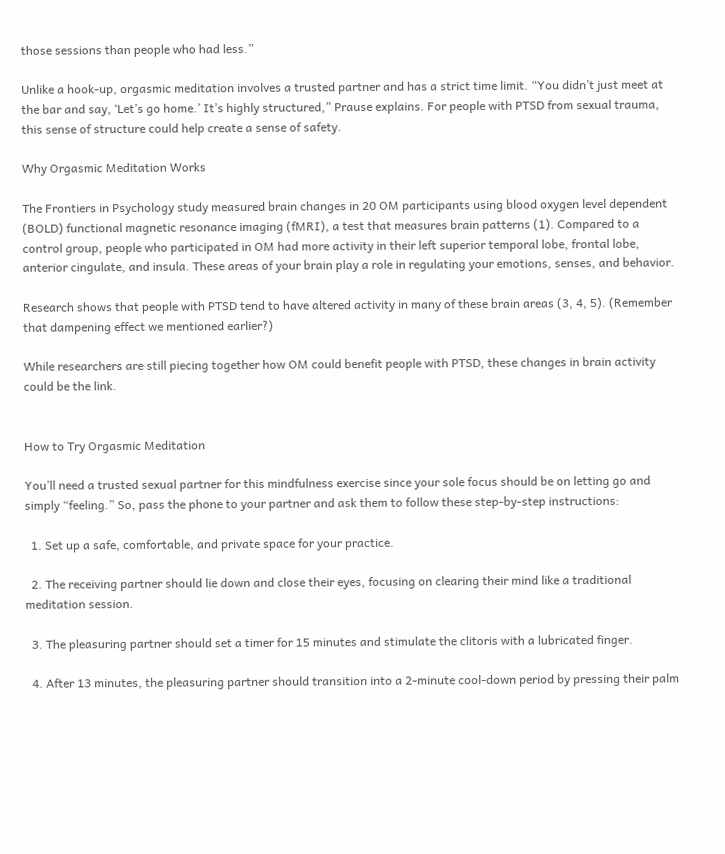those sessions than people who had less.”

Unlike a hook-up, orgasmic meditation involves a trusted partner and has a strict time limit. “You didn’t just meet at the bar and say, ‘Let’s go home.’ It’s highly structured,” Prause explains. For people with PTSD from sexual trauma, this sense of structure could help create a sense of safety.

Why Orgasmic Meditation Works

The Frontiers in Psychology study measured brain changes in 20 OM participants using blood oxygen level dependent (BOLD) functional magnetic resonance imaging (fMRI), a test that measures brain patterns (1). Compared to a control group, people who participated in OM had more activity in their left superior temporal lobe, frontal lobe, anterior cingulate, and insula. These areas of your brain play a role in regulating your emotions, senses, and behavior.

Research shows that people with PTSD tend to have altered activity in many of these brain areas (3, 4, 5). (Remember that dampening effect we mentioned earlier?)

While researchers are still piecing together how OM could benefit people with PTSD, these changes in brain activity could be the link.


How to Try Orgasmic Meditation

You’ll need a trusted sexual partner for this mindfulness exercise since your sole focus should be on letting go and simply “feeling.” So, pass the phone to your partner and ask them to follow these step-by-step instructions:

  1. Set up a safe, comfortable, and private space for your practice.

  2. The receiving partner should lie down and close their eyes, focusing on clearing their mind like a traditional meditation session.

  3. The pleasuring partner should set a timer for 15 minutes and stimulate the clitoris with a lubricated finger.

  4. After 13 minutes, the pleasuring partner should transition into a 2-minute cool-down period by pressing their palm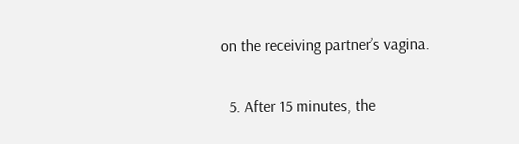on the receiving partner’s vagina.

  5. After 15 minutes, the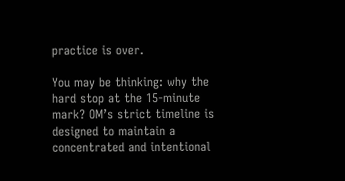practice is over.

You may be thinking: why the hard stop at the 15-minute mark? OM’s strict timeline is designed to maintain a concentrated and intentional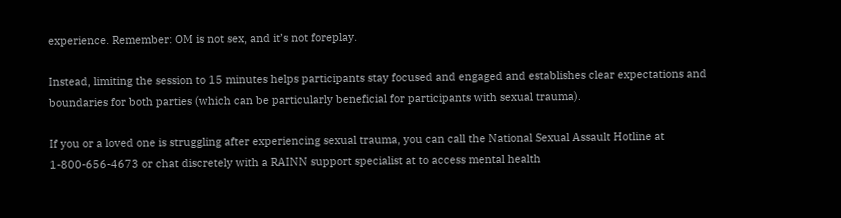experience. Remember: OM is not sex, and it’s not foreplay.

Instead, limiting the session to 15 minutes helps participants stay focused and engaged and establishes clear expectations and boundaries for both parties (which can be particularly beneficial for participants with sexual trauma).

If you or a loved one is struggling after experiencing sexual trauma, you can call the National Sexual Assault Hotline at 1-800-656-4673 or chat discretely with a RAINN support specialist at to access mental health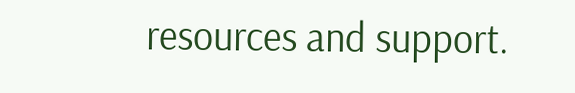resources and support.